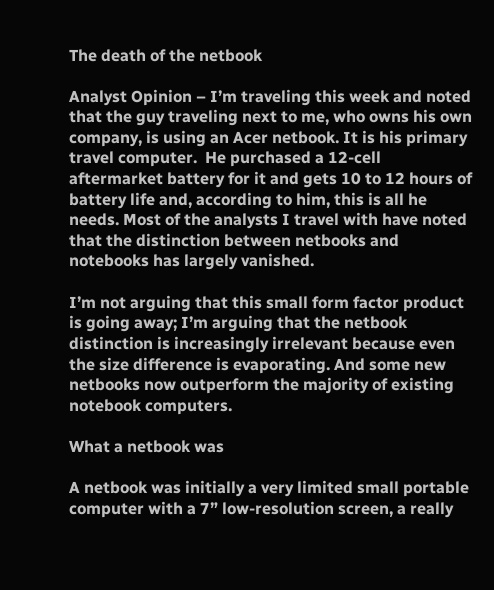The death of the netbook

Analyst Opinion – I’m traveling this week and noted that the guy traveling next to me, who owns his own company, is using an Acer netbook. It is his primary travel computer.  He purchased a 12-cell aftermarket battery for it and gets 10 to 12 hours of battery life and, according to him, this is all he needs. Most of the analysts I travel with have noted that the distinction between netbooks and notebooks has largely vanished.

I’m not arguing that this small form factor product is going away; I’m arguing that the netbook distinction is increasingly irrelevant because even the size difference is evaporating. And some new netbooks now outperform the majority of existing notebook computers.

What a netbook was

A netbook was initially a very limited small portable computer with a 7” low-resolution screen, a really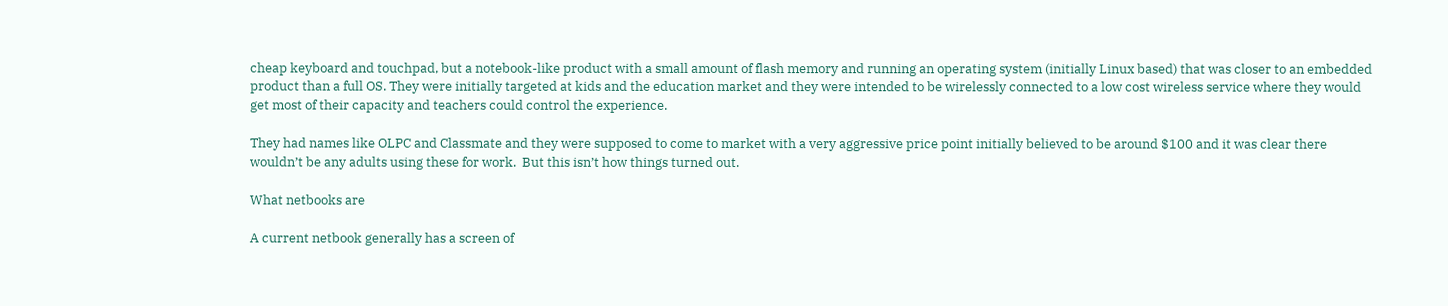cheap keyboard and touchpad, but a notebook-like product with a small amount of flash memory and running an operating system (initially Linux based) that was closer to an embedded product than a full OS. They were initially targeted at kids and the education market and they were intended to be wirelessly connected to a low cost wireless service where they would get most of their capacity and teachers could control the experience.

They had names like OLPC and Classmate and they were supposed to come to market with a very aggressive price point initially believed to be around $100 and it was clear there wouldn’t be any adults using these for work.  But this isn’t how things turned out.

What netbooks are

A current netbook generally has a screen of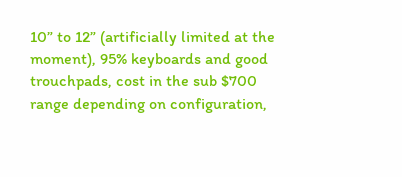10” to 12” (artificially limited at the moment), 95% keyboards and good trouchpads, cost in the sub $700 range depending on configuration,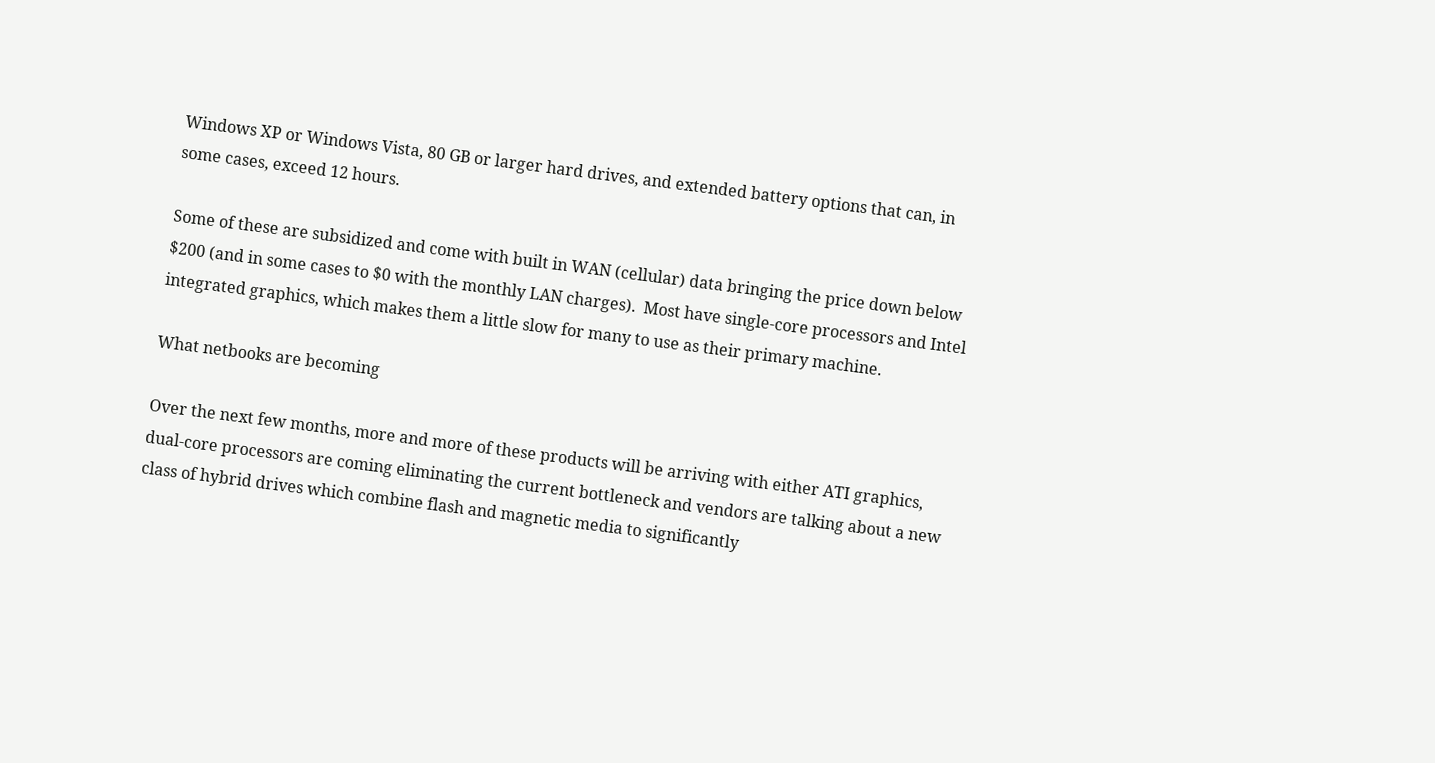Windows XP or Windows Vista, 80 GB or larger hard drives, and extended battery options that can, in some cases, exceed 12 hours.

Some of these are subsidized and come with built in WAN (cellular) data bringing the price down below $200 (and in some cases to $0 with the monthly LAN charges).  Most have single-core processors and Intel integrated graphics, which makes them a little slow for many to use as their primary machine.

What netbooks are becoming

Over the next few months, more and more of these products will be arriving with either ATI graphics, dual-core processors are coming eliminating the current bottleneck and vendors are talking about a new class of hybrid drives which combine flash and magnetic media to significantly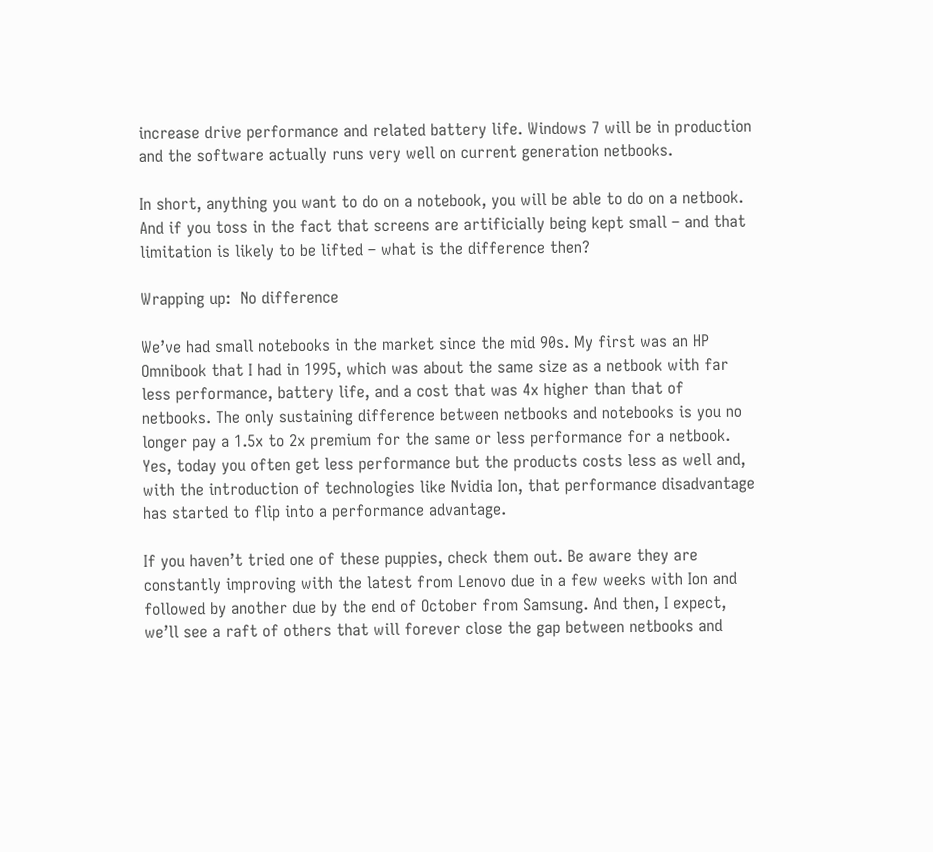increase drive performance and related battery life. Windows 7 will be in production and the software actually runs very well on current generation netbooks.

In short, anything you want to do on a notebook, you will be able to do on a netbook.  And if you toss in the fact that screens are artificially being kept small – and that limitation is likely to be lifted – what is the difference then?

Wrapping up:  No difference

We’ve had small notebooks in the market since the mid 90s. My first was an HP Omnibook that I had in 1995, which was about the same size as a netbook with far less performance, battery life, and a cost that was 4x higher than that of netbooks. The only sustaining difference between netbooks and notebooks is you no longer pay a 1.5x to 2x premium for the same or less performance for a netbook.  Yes, today you often get less performance but the products costs less as well and, with the introduction of technologies like Nvidia Ion, that performance disadvantage has started to flip into a performance advantage.

If you haven’t tried one of these puppies, check them out. Be aware they are constantly improving with the latest from Lenovo due in a few weeks with Ion and followed by another due by the end of October from Samsung. And then, I expect, we’ll see a raft of others that will forever close the gap between netbooks and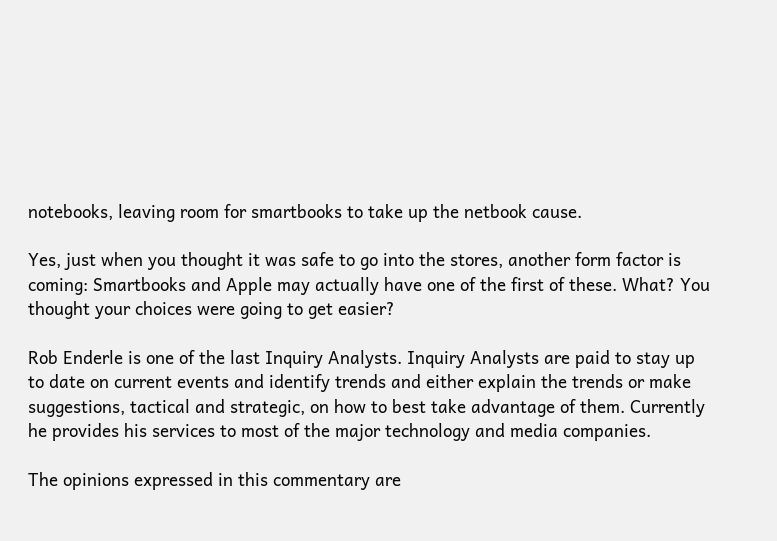notebooks, leaving room for smartbooks to take up the netbook cause.

Yes, just when you thought it was safe to go into the stores, another form factor is coming: Smartbooks and Apple may actually have one of the first of these. What? You thought your choices were going to get easier?

Rob Enderle is one of the last Inquiry Analysts. Inquiry Analysts are paid to stay up to date on current events and identify trends and either explain the trends or make suggestions, tactical and strategic, on how to best take advantage of them. Currently he provides his services to most of the major technology and media companies.

The opinions expressed in this commentary are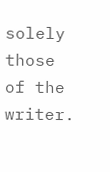solely those of the writer.